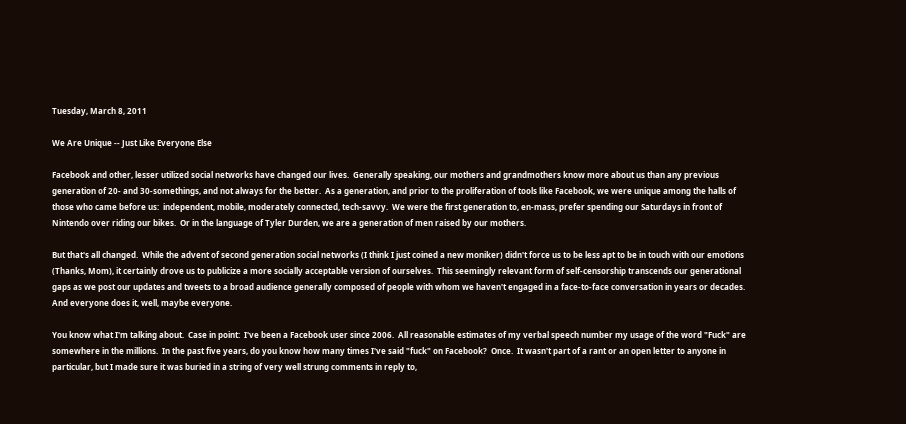Tuesday, March 8, 2011

We Are Unique -- Just Like Everyone Else

Facebook and other, lesser utilized social networks have changed our lives.  Generally speaking, our mothers and grandmothers know more about us than any previous generation of 20- and 30-somethings, and not always for the better.  As a generation, and prior to the proliferation of tools like Facebook, we were unique among the halls of those who came before us:  independent, mobile, moderately connected, tech-savvy.  We were the first generation to, en-mass, prefer spending our Saturdays in front of Nintendo over riding our bikes.  Or in the language of Tyler Durden, we are a generation of men raised by our mothers.

But that's all changed.  While the advent of second generation social networks (I think I just coined a new moniker) didn't force us to be less apt to be in touch with our emotions (Thanks, Mom), it certainly drove us to publicize a more socially acceptable version of ourselves.  This seemingly relevant form of self-censorship transcends our generational gaps as we post our updates and tweets to a broad audience generally composed of people with whom we haven't engaged in a face-to-face conversation in years or decades.  And everyone does it, well, maybe everyone.

You know what I'm talking about.  Case in point:  I've been a Facebook user since 2006.  All reasonable estimates of my verbal speech number my usage of the word "Fuck" are somewhere in the millions.  In the past five years, do you know how many times I've said "fuck" on Facebook?  Once.  It wasn't part of a rant or an open letter to anyone in particular, but I made sure it was buried in a string of very well strung comments in reply to,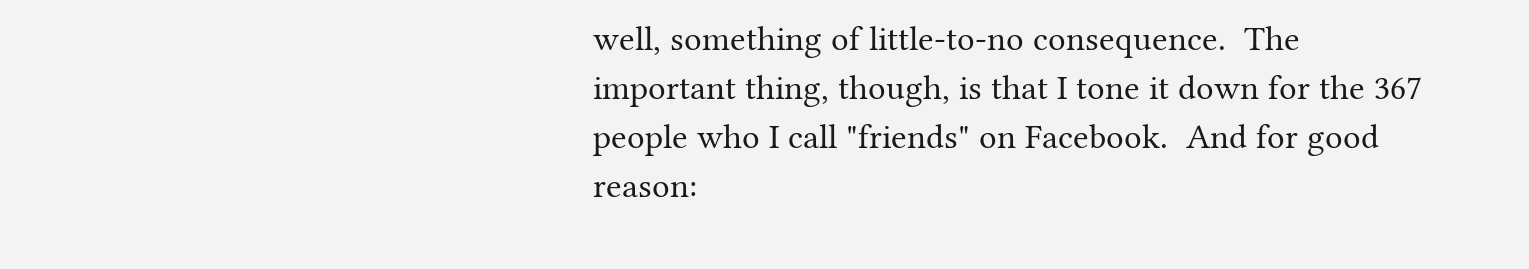well, something of little-to-no consequence.  The important thing, though, is that I tone it down for the 367 people who I call "friends" on Facebook.  And for good reason: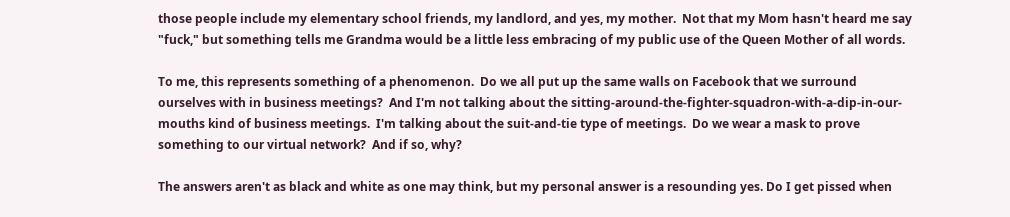those people include my elementary school friends, my landlord, and yes, my mother.  Not that my Mom hasn't heard me say "fuck," but something tells me Grandma would be a little less embracing of my public use of the Queen Mother of all words.

To me, this represents something of a phenomenon.  Do we all put up the same walls on Facebook that we surround ourselves with in business meetings?  And I'm not talking about the sitting-around-the-fighter-squadron-with-a-dip-in-our-mouths kind of business meetings.  I'm talking about the suit-and-tie type of meetings.  Do we wear a mask to prove something to our virtual network?  And if so, why?

The answers aren't as black and white as one may think, but my personal answer is a resounding yes. Do I get pissed when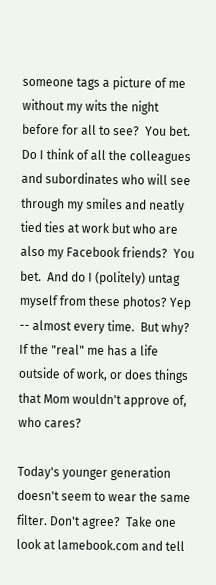someone tags a picture of me without my wits the night before for all to see?  You bet.  Do I think of all the colleagues and subordinates who will see through my smiles and neatly tied ties at work but who are also my Facebook friends?  You bet.  And do I (politely) untag myself from these photos? Yep -- almost every time.  But why?  If the "real" me has a life outside of work, or does things that Mom wouldn't approve of, who cares?

Today's younger generation doesn't seem to wear the same filter. Don't agree?  Take one look at lamebook.com and tell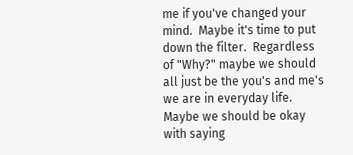me if you've changed your mind.  Maybe it's time to put down the filter.  Regardless of "Why?" maybe we should all just be the you's and me's we are in everyday life.  Maybe we should be okay with saying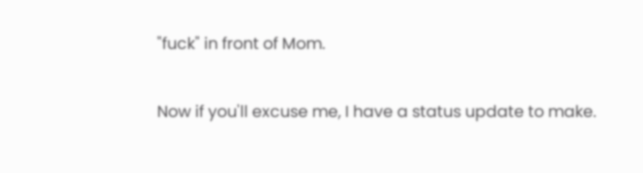"fuck" in front of Mom.

Now if you'll excuse me, I have a status update to make.